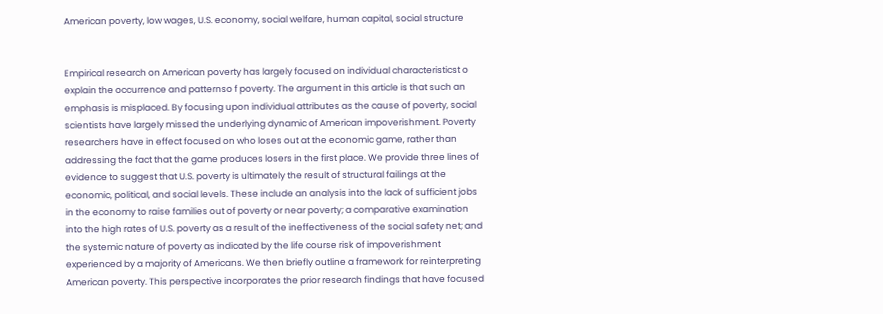American poverty, low wages, U.S. economy, social welfare, human capital, social structure


Empirical research on American poverty has largely focused on individual characteristicst o explain the occurrence and patternso f poverty. The argument in this article is that such an emphasis is misplaced. By focusing upon individual attributes as the cause of poverty, social scientists have largely missed the underlying dynamic of American impoverishment. Poverty researchers have in effect focused on who loses out at the economic game, rather than addressing the fact that the game produces losers in the first place. We provide three lines of evidence to suggest that U.S. poverty is ultimately the result of structural failings at the economic, political, and social levels. These include an analysis into the lack of sufficient jobs in the economy to raise families out of poverty or near poverty; a comparative examination into the high rates of U.S. poverty as a result of the ineffectiveness of the social safety net; and the systemic nature of poverty as indicated by the life course risk of impoverishment experienced by a majority of Americans. We then briefly outline a framework for reinterpreting American poverty. This perspective incorporates the prior research findings that have focused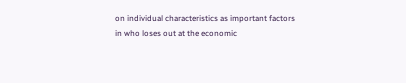on individual characteristics as important factors in who loses out at the economic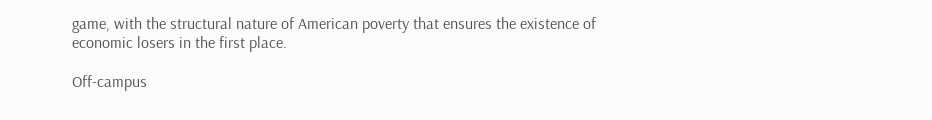game, with the structural nature of American poverty that ensures the existence of economic losers in the first place.

Off-campus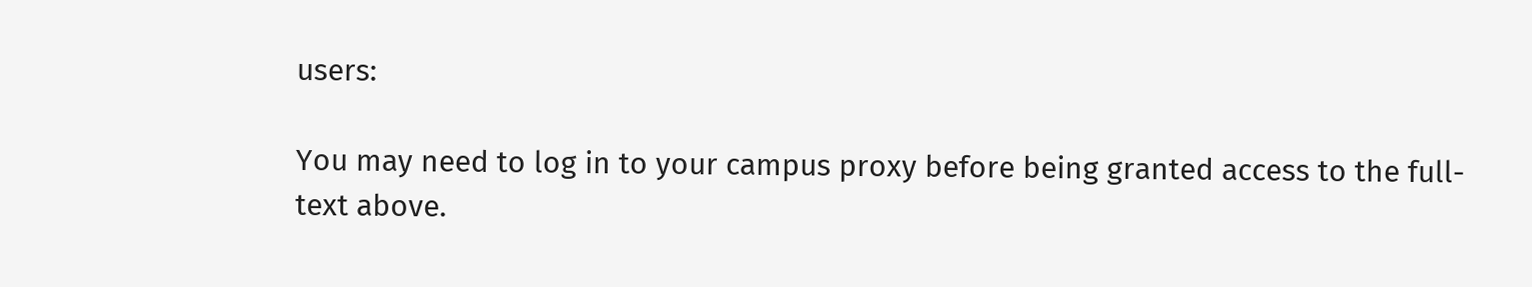users:

You may need to log in to your campus proxy before being granted access to the full-text above.